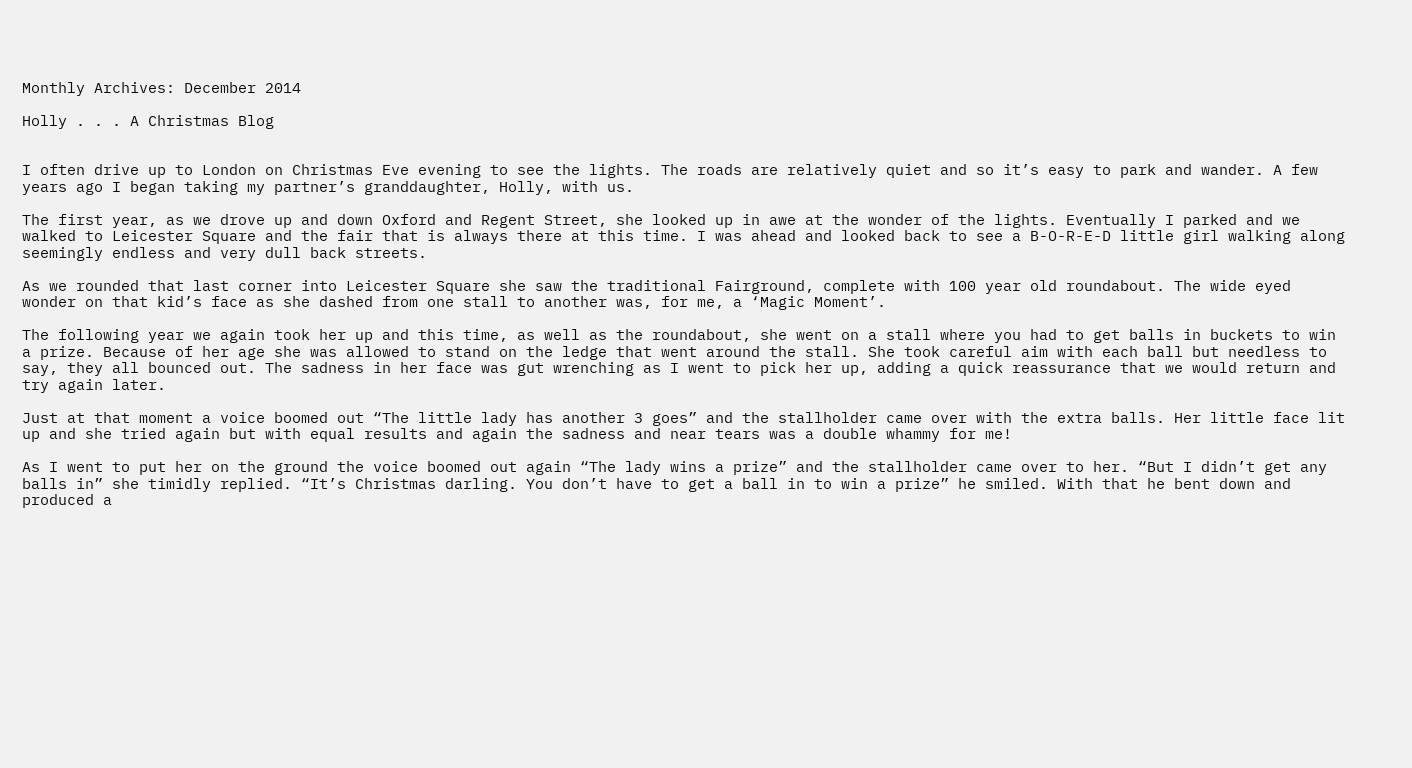Monthly Archives: December 2014

Holly . . . A Christmas Blog


I often drive up to London on Christmas Eve evening to see the lights. The roads are relatively quiet and so it’s easy to park and wander. A few years ago I began taking my partner’s granddaughter, Holly, with us.

The first year, as we drove up and down Oxford and Regent Street, she looked up in awe at the wonder of the lights. Eventually I parked and we walked to Leicester Square and the fair that is always there at this time. I was ahead and looked back to see a B-O-R-E-D little girl walking along seemingly endless and very dull back streets.

As we rounded that last corner into Leicester Square she saw the traditional Fairground, complete with 100 year old roundabout. The wide eyed wonder on that kid’s face as she dashed from one stall to another was, for me, a ‘Magic Moment’.

The following year we again took her up and this time, as well as the roundabout, she went on a stall where you had to get balls in buckets to win a prize. Because of her age she was allowed to stand on the ledge that went around the stall. She took careful aim with each ball but needless to say, they all bounced out. The sadness in her face was gut wrenching as I went to pick her up, adding a quick reassurance that we would return and try again later.

Just at that moment a voice boomed out “The little lady has another 3 goes” and the stallholder came over with the extra balls. Her little face lit up and she tried again but with equal results and again the sadness and near tears was a double whammy for me!

As I went to put her on the ground the voice boomed out again “The lady wins a prize” and the stallholder came over to her. “But I didn’t get any balls in” she timidly replied. “It’s Christmas darling. You don’t have to get a ball in to win a prize” he smiled. With that he bent down and produced a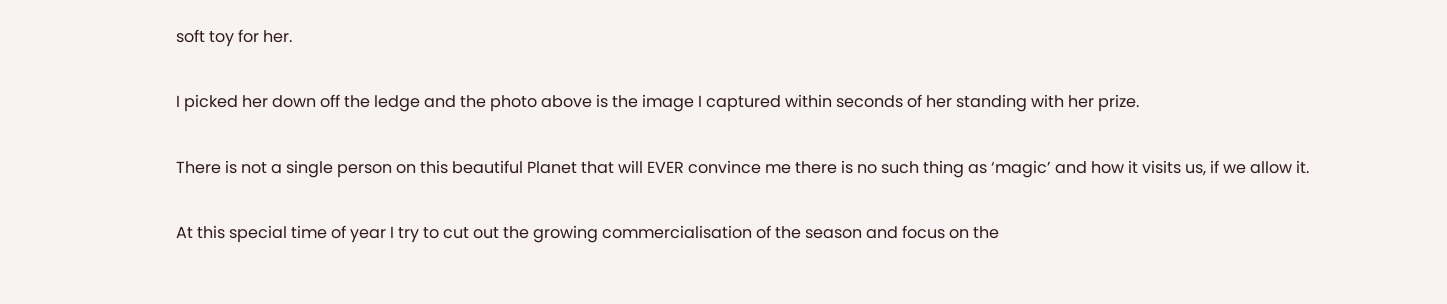soft toy for her.

I picked her down off the ledge and the photo above is the image I captured within seconds of her standing with her prize.

There is not a single person on this beautiful Planet that will EVER convince me there is no such thing as ‘magic’ and how it visits us, if we allow it.

At this special time of year I try to cut out the growing commercialisation of the season and focus on the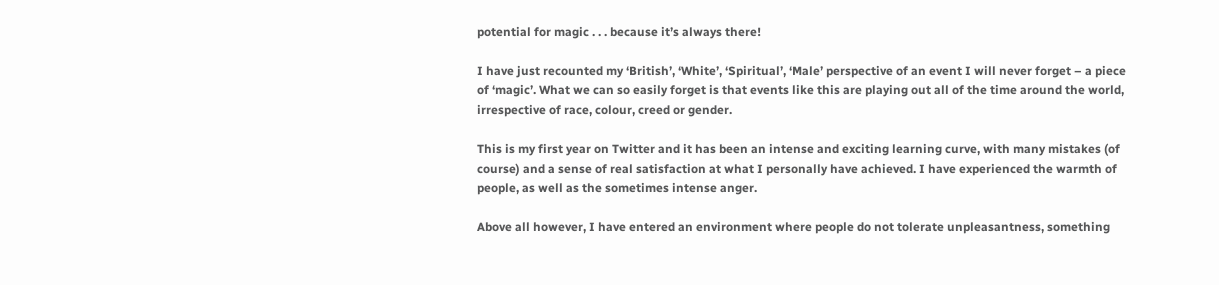potential for magic . . . because it’s always there!

I have just recounted my ‘British’, ‘White’, ‘Spiritual’, ‘Male’ perspective of an event I will never forget – a piece of ‘magic’. What we can so easily forget is that events like this are playing out all of the time around the world, irrespective of race, colour, creed or gender.

This is my first year on Twitter and it has been an intense and exciting learning curve, with many mistakes (of course) and a sense of real satisfaction at what I personally have achieved. I have experienced the warmth of people, as well as the sometimes intense anger.

Above all however, I have entered an environment where people do not tolerate unpleasantness, something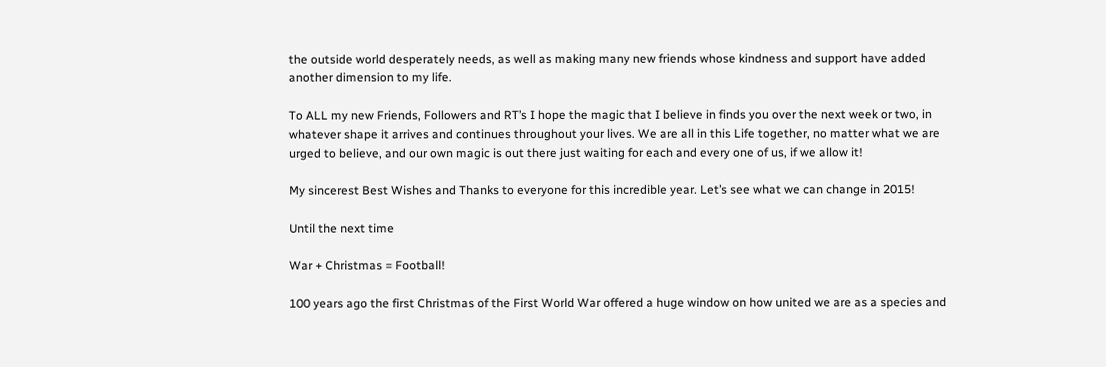the outside world desperately needs, as well as making many new friends whose kindness and support have added another dimension to my life.

To ALL my new Friends, Followers and RT’s I hope the magic that I believe in finds you over the next week or two, in whatever shape it arrives and continues throughout your lives. We are all in this Life together, no matter what we are urged to believe, and our own magic is out there just waiting for each and every one of us, if we allow it!

My sincerest Best Wishes and Thanks to everyone for this incredible year. Let’s see what we can change in 2015!

Until the next time

War + Christmas = Football!

100 years ago the first Christmas of the First World War offered a huge window on how united we are as a species and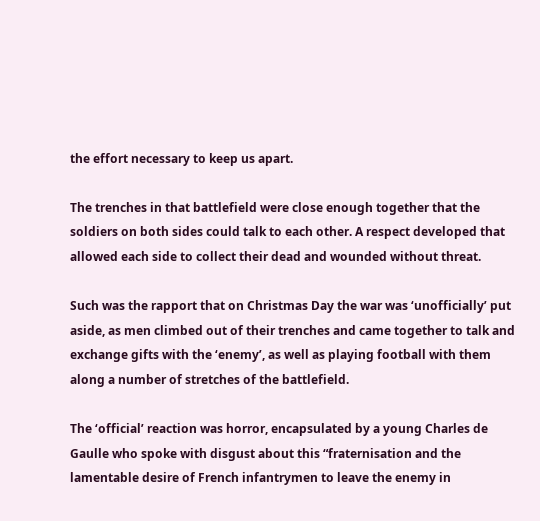the effort necessary to keep us apart.

The trenches in that battlefield were close enough together that the soldiers on both sides could talk to each other. A respect developed that allowed each side to collect their dead and wounded without threat.

Such was the rapport that on Christmas Day the war was ‘unofficially’ put aside, as men climbed out of their trenches and came together to talk and exchange gifts with the ‘enemy’, as well as playing football with them along a number of stretches of the battlefield.

The ‘official’ reaction was horror, encapsulated by a young Charles de Gaulle who spoke with disgust about this “fraternisation and the lamentable desire of French infantrymen to leave the enemy in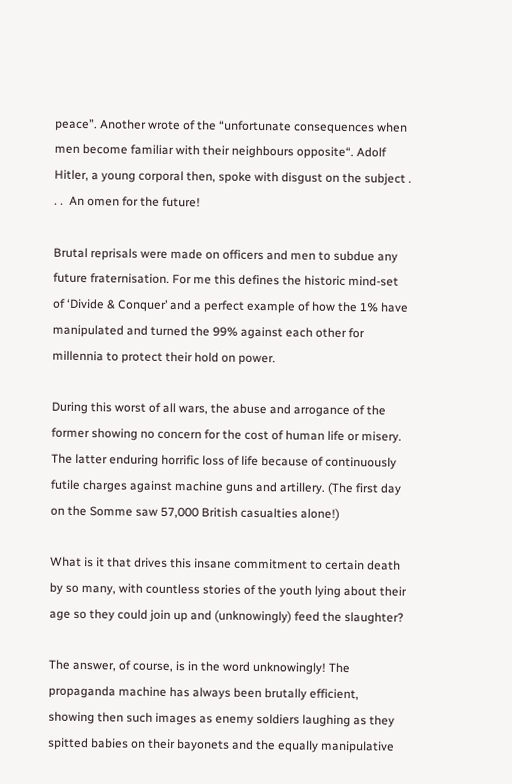peace”. Another wrote of the “unfortunate consequences when men become familiar with their neighbours opposite“. Adolf Hitler, a young corporal then, spoke with disgust on the subject . . .  An omen for the future!

Brutal reprisals were made on officers and men to subdue any future fraternisation. For me this defines the historic mind-set of ‘Divide & Conquer’ and a perfect example of how the 1% have manipulated and turned the 99% against each other for millennia to protect their hold on power.

During this worst of all wars, the abuse and arrogance of the former showing no concern for the cost of human life or misery. The latter enduring horrific loss of life because of continuously futile charges against machine guns and artillery. (The first day on the Somme saw 57,000 British casualties alone!)

What is it that drives this insane commitment to certain death by so many, with countless stories of the youth lying about their age so they could join up and (unknowingly) feed the slaughter?

The answer, of course, is in the word unknowingly! The propaganda machine has always been brutally efficient, showing then such images as enemy soldiers laughing as they spitted babies on their bayonets and the equally manipulative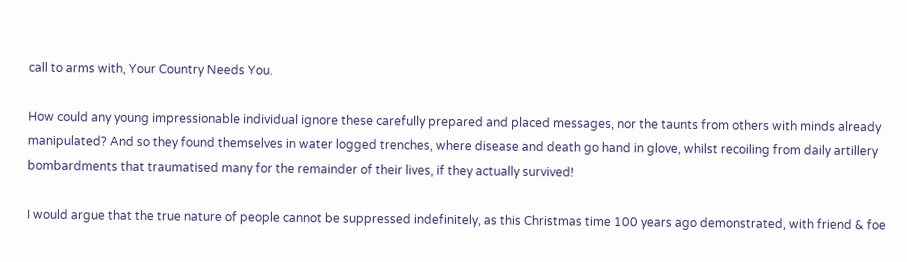call to arms with, Your Country Needs You.

How could any young impressionable individual ignore these carefully prepared and placed messages, nor the taunts from others with minds already manipulated? And so they found themselves in water logged trenches, where disease and death go hand in glove, whilst recoiling from daily artillery bombardments that traumatised many for the remainder of their lives, if they actually survived!

I would argue that the true nature of people cannot be suppressed indefinitely, as this Christmas time 100 years ago demonstrated, with friend & foe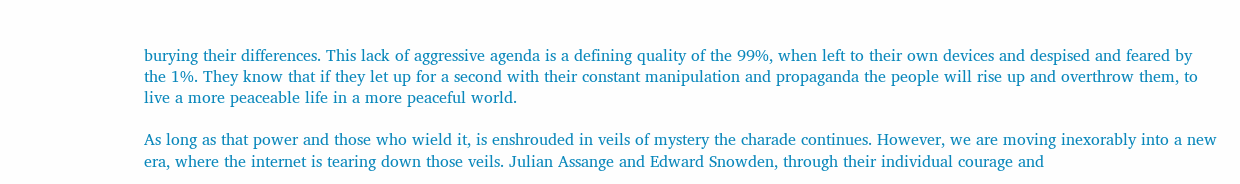burying their differences. This lack of aggressive agenda is a defining quality of the 99%, when left to their own devices and despised and feared by the 1%. They know that if they let up for a second with their constant manipulation and propaganda the people will rise up and overthrow them, to live a more peaceable life in a more peaceful world.

As long as that power and those who wield it, is enshrouded in veils of mystery the charade continues. However, we are moving inexorably into a new era, where the internet is tearing down those veils. Julian Assange and Edward Snowden, through their individual courage and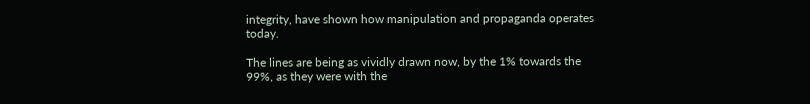integrity, have shown how manipulation and propaganda operates today.

The lines are being as vividly drawn now, by the 1% towards the 99%, as they were with the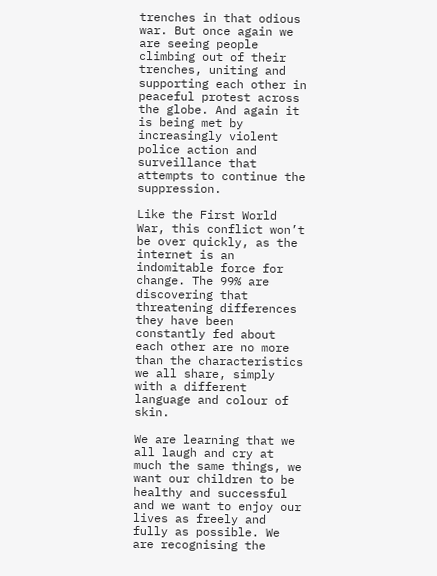trenches in that odious war. But once again we are seeing people climbing out of their trenches, uniting and supporting each other in peaceful protest across the globe. And again it is being met by increasingly violent police action and surveillance that attempts to continue the suppression.

Like the First World War, this conflict won’t be over quickly, as the internet is an indomitable force for change. The 99% are discovering that threatening differences they have been constantly fed about each other are no more than the characteristics we all share, simply with a different language and colour of skin.

We are learning that we all laugh and cry at much the same things, we want our children to be healthy and successful and we want to enjoy our lives as freely and fully as possible. We are recognising the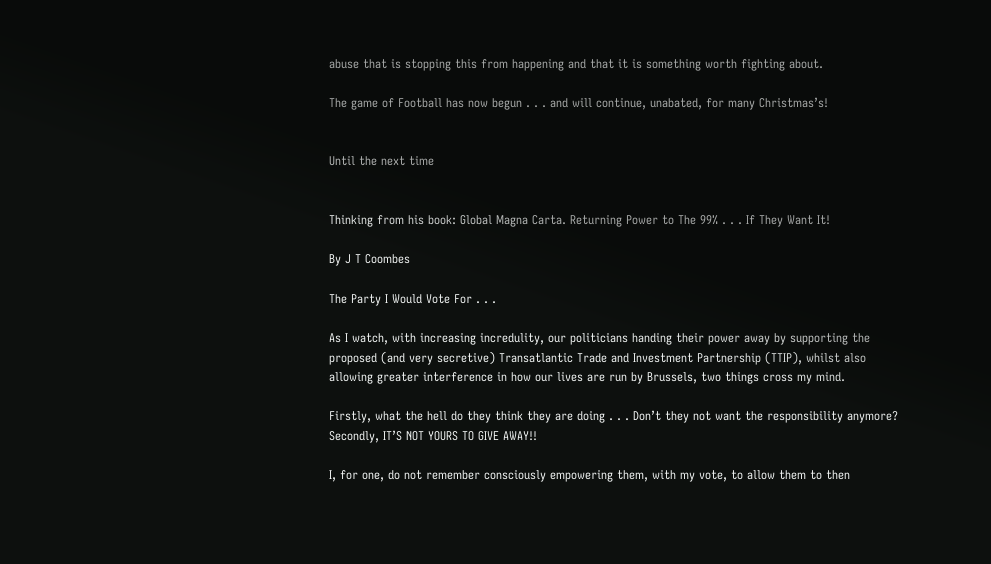abuse that is stopping this from happening and that it is something worth fighting about.

The game of Football has now begun . . . and will continue, unabated, for many Christmas’s!


Until the next time


Thinking from his book: Global Magna Carta. Returning Power to The 99% . . . If They Want It!

By J T Coombes

The Party I Would Vote For . . .

As I watch, with increasing incredulity, our politicians handing their power away by supporting the proposed (and very secretive) Transatlantic Trade and Investment Partnership (TTIP), whilst also allowing greater interference in how our lives are run by Brussels, two things cross my mind.

Firstly, what the hell do they think they are doing . . . Don’t they not want the responsibility anymore? Secondly, IT’S NOT YOURS TO GIVE AWAY!!

I, for one, do not remember consciously empowering them, with my vote, to allow them to then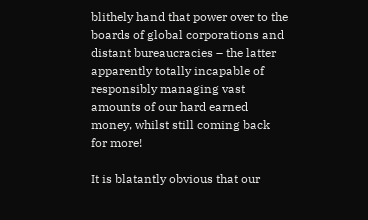blithely hand that power over to the boards of global corporations and distant bureaucracies – the latter apparently totally incapable of responsibly managing vast amounts of our hard earned money, whilst still coming back for more!

It is blatantly obvious that our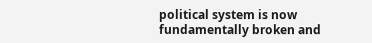political system is now fundamentally broken and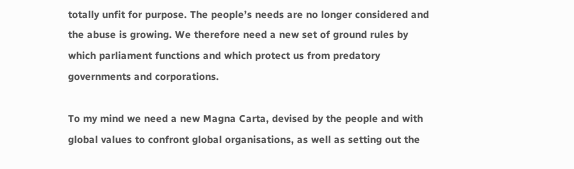totally unfit for purpose. The people’s needs are no longer considered and the abuse is growing. We therefore need a new set of ground rules by which parliament functions and which protect us from predatory governments and corporations.

To my mind we need a new Magna Carta, devised by the people and with global values to confront global organisations, as well as setting out the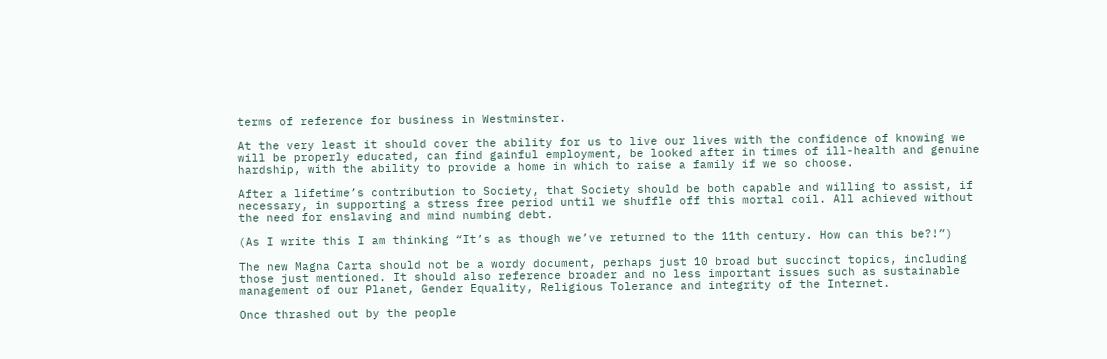terms of reference for business in Westminster.

At the very least it should cover the ability for us to live our lives with the confidence of knowing we will be properly educated, can find gainful employment, be looked after in times of ill-health and genuine hardship, with the ability to provide a home in which to raise a family if we so choose.

After a lifetime’s contribution to Society, that Society should be both capable and willing to assist, if necessary, in supporting a stress free period until we shuffle off this mortal coil. All achieved without the need for enslaving and mind numbing debt.

(As I write this I am thinking “It’s as though we’ve returned to the 11th century. How can this be?!”)

The new Magna Carta should not be a wordy document, perhaps just 10 broad but succinct topics, including those just mentioned. It should also reference broader and no less important issues such as sustainable management of our Planet, Gender Equality, Religious Tolerance and integrity of the Internet.

Once thrashed out by the people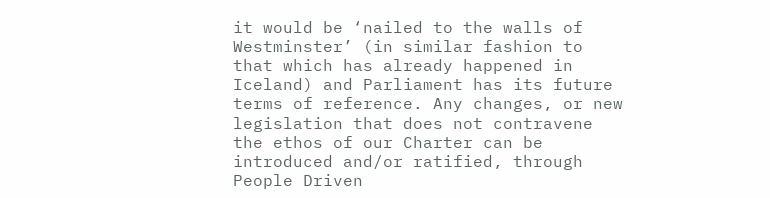it would be ‘nailed to the walls of Westminster’ (in similar fashion to that which has already happened in Iceland) and Parliament has its future terms of reference. Any changes, or new legislation that does not contravene the ethos of our Charter can be introduced and/or ratified, through People Driven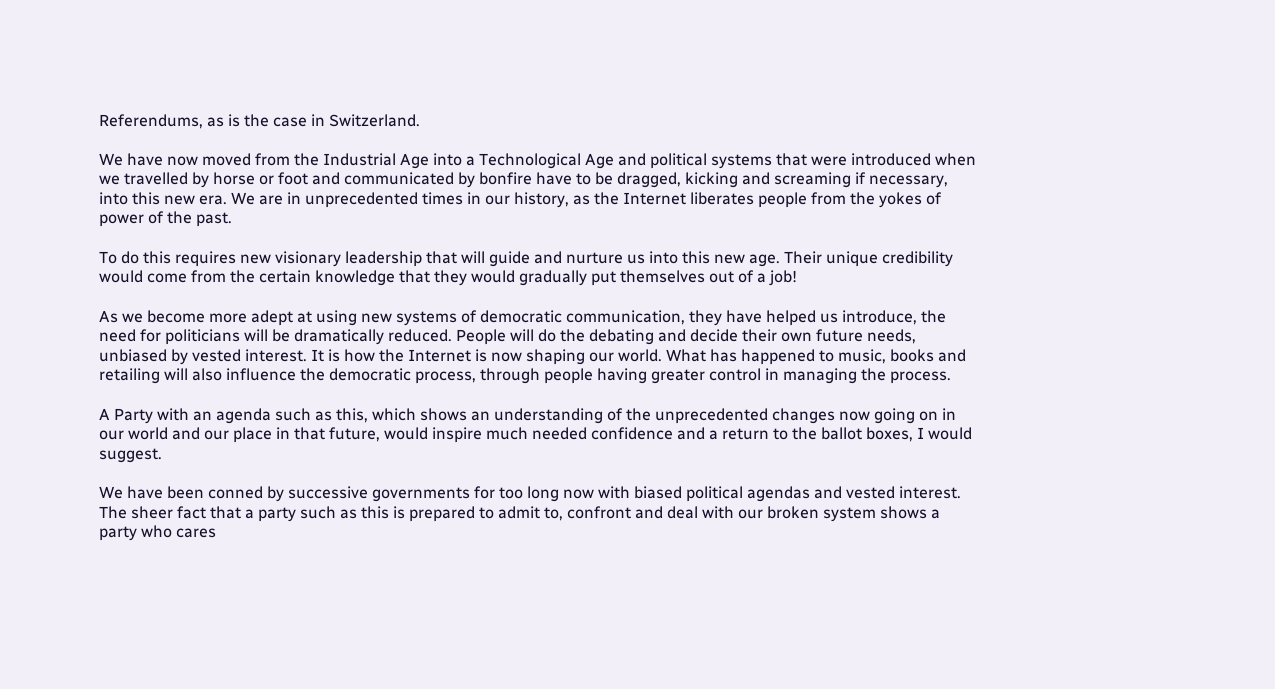Referendums, as is the case in Switzerland.

We have now moved from the Industrial Age into a Technological Age and political systems that were introduced when we travelled by horse or foot and communicated by bonfire have to be dragged, kicking and screaming if necessary, into this new era. We are in unprecedented times in our history, as the Internet liberates people from the yokes of power of the past.

To do this requires new visionary leadership that will guide and nurture us into this new age. Their unique credibility would come from the certain knowledge that they would gradually put themselves out of a job!

As we become more adept at using new systems of democratic communication, they have helped us introduce, the need for politicians will be dramatically reduced. People will do the debating and decide their own future needs, unbiased by vested interest. It is how the Internet is now shaping our world. What has happened to music, books and retailing will also influence the democratic process, through people having greater control in managing the process.

A Party with an agenda such as this, which shows an understanding of the unprecedented changes now going on in our world and our place in that future, would inspire much needed confidence and a return to the ballot boxes, I would suggest.

We have been conned by successive governments for too long now with biased political agendas and vested interest. The sheer fact that a party such as this is prepared to admit to, confront and deal with our broken system shows a party who cares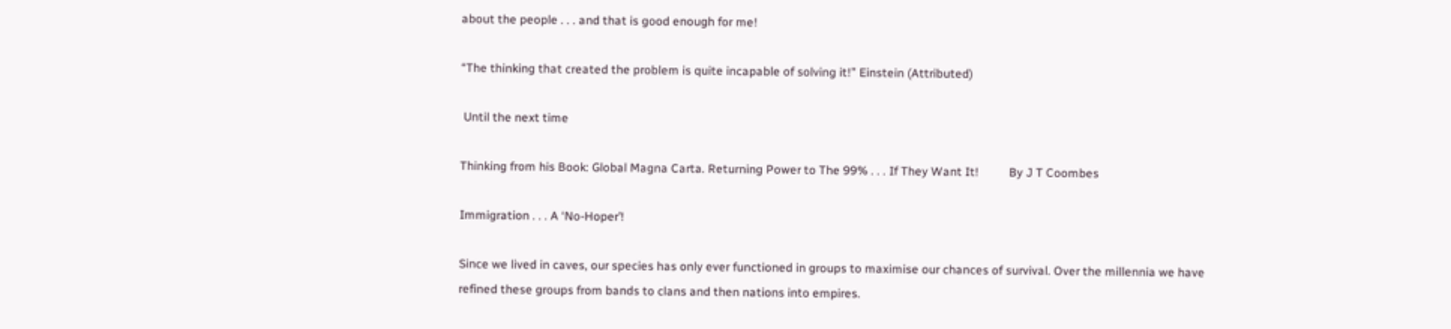about the people . . . and that is good enough for me!

“The thinking that created the problem is quite incapable of solving it!” Einstein (Attributed)

 Until the next time

Thinking from his Book: Global Magna Carta. Returning Power to The 99% . . . If They Want It!          By J T Coombes

Immigration . . . A ‘No-Hoper’!

Since we lived in caves, our species has only ever functioned in groups to maximise our chances of survival. Over the millennia we have refined these groups from bands to clans and then nations into empires.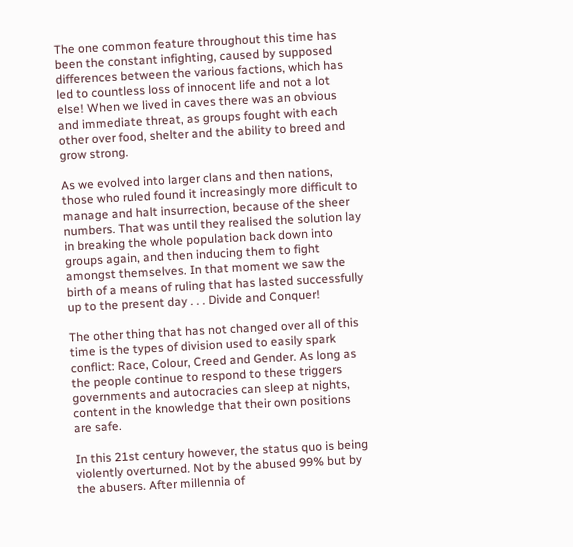The one common feature throughout this time has been the constant infighting, caused by supposed differences between the various factions, which has led to countless loss of innocent life and not a lot else! When we lived in caves there was an obvious and immediate threat, as groups fought with each other over food, shelter and the ability to breed and grow strong.

As we evolved into larger clans and then nations, those who ruled found it increasingly more difficult to manage and halt insurrection, because of the sheer numbers. That was until they realised the solution lay in breaking the whole population back down into groups again, and then inducing them to fight amongst themselves. In that moment we saw the birth of a means of ruling that has lasted successfully up to the present day . . . Divide and Conquer!

The other thing that has not changed over all of this time is the types of division used to easily spark conflict: Race, Colour, Creed and Gender. As long as the people continue to respond to these triggers governments and autocracies can sleep at nights, content in the knowledge that their own positions are safe.

In this 21st century however, the status quo is being violently overturned. Not by the abused 99% but by the abusers. After millennia of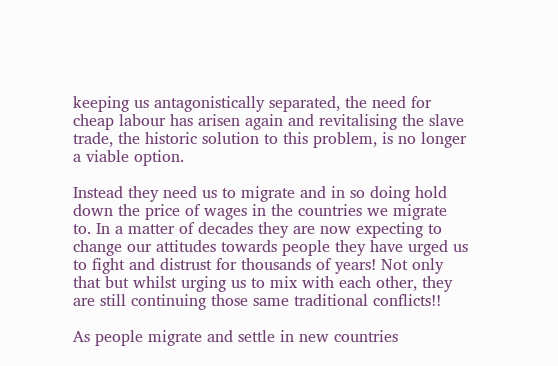keeping us antagonistically separated, the need for cheap labour has arisen again and revitalising the slave trade, the historic solution to this problem, is no longer a viable option.

Instead they need us to migrate and in so doing hold down the price of wages in the countries we migrate to. In a matter of decades they are now expecting to change our attitudes towards people they have urged us to fight and distrust for thousands of years! Not only that but whilst urging us to mix with each other, they are still continuing those same traditional conflicts!!

As people migrate and settle in new countries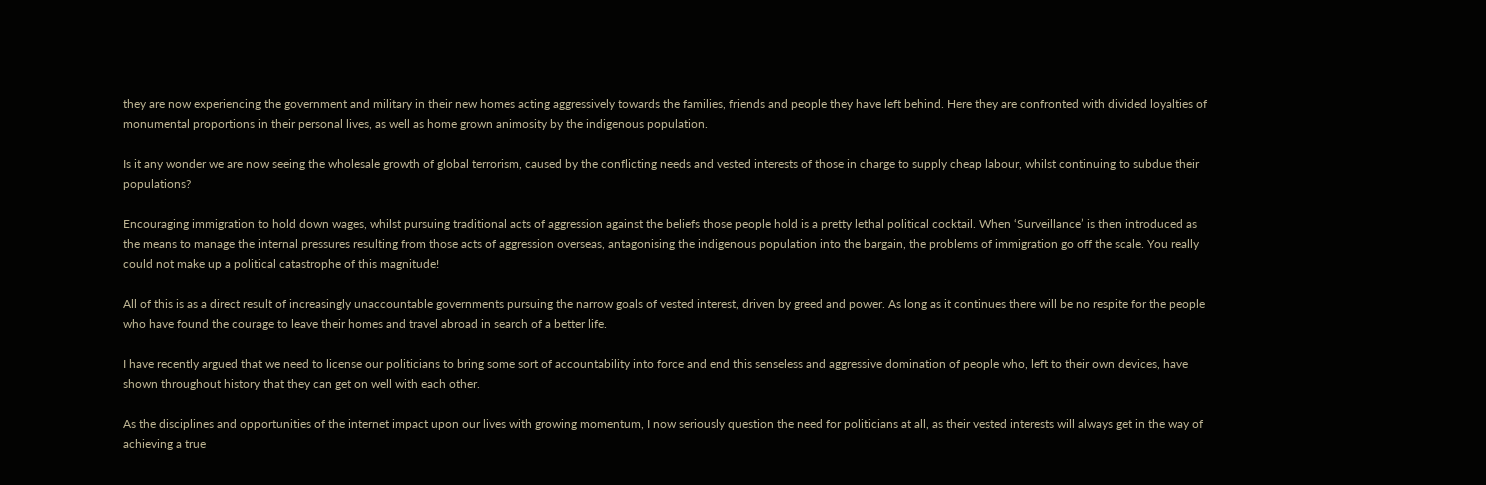they are now experiencing the government and military in their new homes acting aggressively towards the families, friends and people they have left behind. Here they are confronted with divided loyalties of monumental proportions in their personal lives, as well as home grown animosity by the indigenous population.

Is it any wonder we are now seeing the wholesale growth of global terrorism, caused by the conflicting needs and vested interests of those in charge to supply cheap labour, whilst continuing to subdue their populations?

Encouraging immigration to hold down wages, whilst pursuing traditional acts of aggression against the beliefs those people hold is a pretty lethal political cocktail. When ‘Surveillance’ is then introduced as the means to manage the internal pressures resulting from those acts of aggression overseas, antagonising the indigenous population into the bargain, the problems of immigration go off the scale. You really could not make up a political catastrophe of this magnitude!

All of this is as a direct result of increasingly unaccountable governments pursuing the narrow goals of vested interest, driven by greed and power. As long as it continues there will be no respite for the people who have found the courage to leave their homes and travel abroad in search of a better life.

I have recently argued that we need to license our politicians to bring some sort of accountability into force and end this senseless and aggressive domination of people who, left to their own devices, have shown throughout history that they can get on well with each other.

As the disciplines and opportunities of the internet impact upon our lives with growing momentum, I now seriously question the need for politicians at all, as their vested interests will always get in the way of achieving a true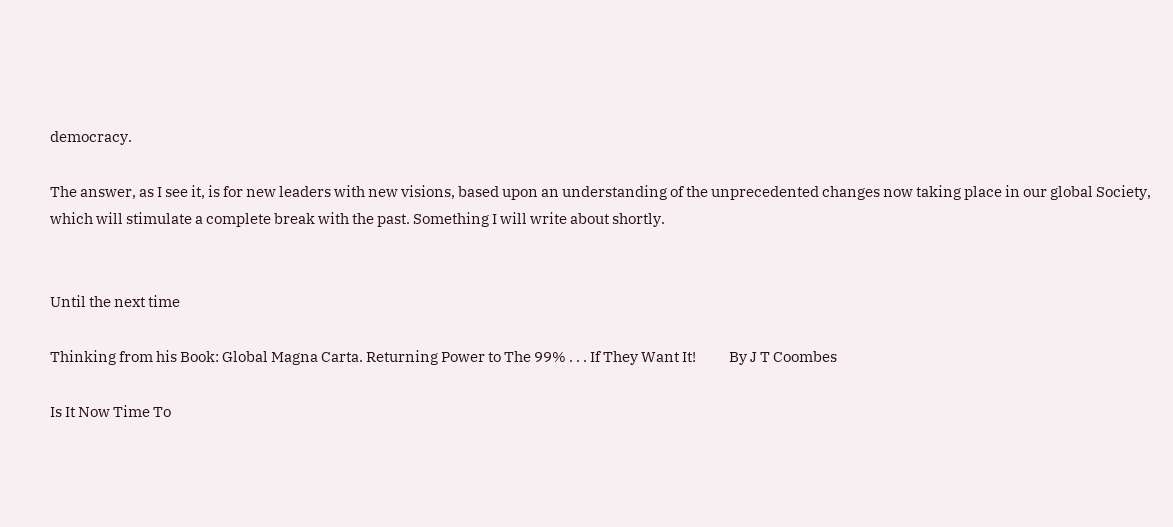democracy.

The answer, as I see it, is for new leaders with new visions, based upon an understanding of the unprecedented changes now taking place in our global Society, which will stimulate a complete break with the past. Something I will write about shortly.


Until the next time

Thinking from his Book: Global Magna Carta. Returning Power to The 99% . . . If They Want It!           By J T Coombes

Is It Now Time To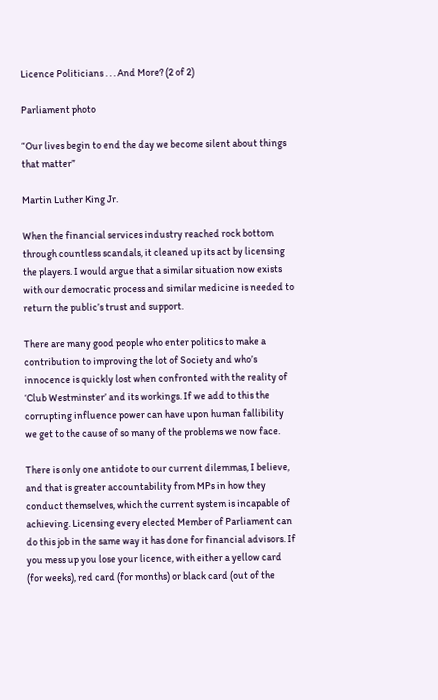Licence Politicians . . . And More? (2 of 2)

Parliament photo

“Our lives begin to end the day we become silent about things that matter”

Martin Luther King Jr.

When the financial services industry reached rock bottom through countless scandals, it cleaned up its act by licensing the players. I would argue that a similar situation now exists with our democratic process and similar medicine is needed to return the public’s trust and support.

There are many good people who enter politics to make a contribution to improving the lot of Society and who’s innocence is quickly lost when confronted with the reality of ‘Club Westminster’ and its workings. If we add to this the corrupting influence power can have upon human fallibility we get to the cause of so many of the problems we now face.

There is only one antidote to our current dilemmas, I believe, and that is greater accountability from MPs in how they conduct themselves, which the current system is incapable of achieving. Licensing every elected Member of Parliament can do this job in the same way it has done for financial advisors. If you mess up you lose your licence, with either a yellow card (for weeks), red card (for months) or black card (out of the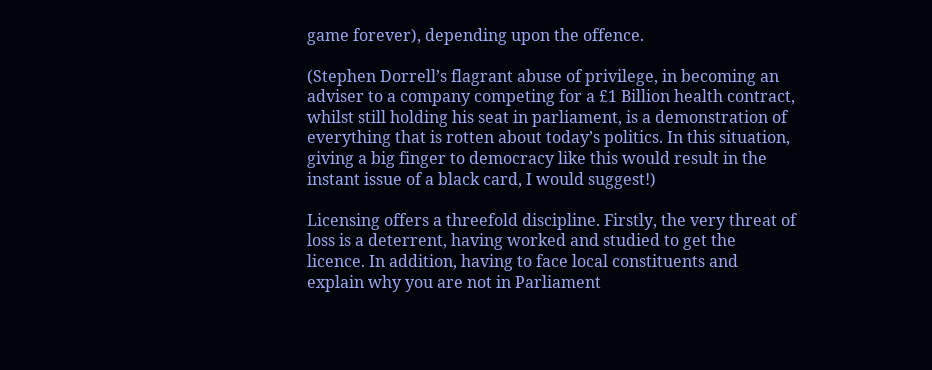game forever), depending upon the offence.

(Stephen Dorrell’s flagrant abuse of privilege, in becoming an adviser to a company competing for a £1 Billion health contract, whilst still holding his seat in parliament, is a demonstration of everything that is rotten about today’s politics. In this situation, giving a big finger to democracy like this would result in the instant issue of a black card, I would suggest!)

Licensing offers a threefold discipline. Firstly, the very threat of loss is a deterrent, having worked and studied to get the licence. In addition, having to face local constituents and explain why you are not in Parliament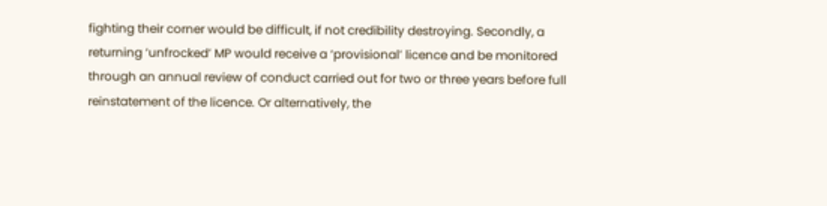fighting their corner would be difficult, if not credibility destroying. Secondly, a returning ‘unfrocked’ MP would receive a ‘provisional’ licence and be monitored through an annual review of conduct carried out for two or three years before full reinstatement of the licence. Or alternatively, the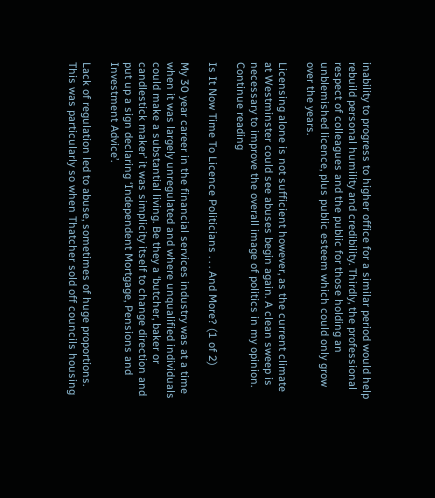inability to progress to higher office for a similar period would help rebuild personal humility and credibility. Thirdly, the professional respect of colleagues and the public for those holding an unblemished licence, plus public esteem which could only grow over the years.

Licensing alone is not sufficient however, as the current climate at Westminster could see abuses begin again. A clean sweep is necessary to improve the overall image of politics in my opinion. Continue reading

Is It Now Time To Licence Politicians . . . And More? (1 of 2)

My 30 year career in the financial services industry was at a time when it was largely unregulated and where unqualified individuals could make a substantial living. Be they a ‘butcher, baker or candlestick maker’ it was simplicity itself to change direction and put up a sign declaring ‘Independent Mortgage, Pensions and Investment Advice’.

Lack of regulation led to abuse, sometimes of huge proportions. This was particularly so when Thatcher sold off councils housing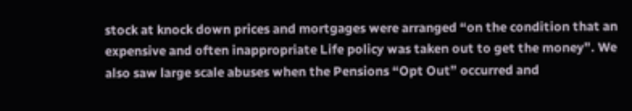stock at knock down prices and mortgages were arranged “on the condition that an expensive and often inappropriate Life policy was taken out to get the money”. We also saw large scale abuses when the Pensions “Opt Out” occurred and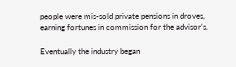people were mis-sold private pensions in droves, earning fortunes in commission for the advisor’s.

Eventually the industry began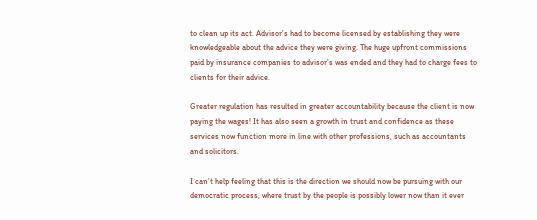to clean up its act. Advisor’s had to become licensed by establishing they were knowledgeable about the advice they were giving. The huge upfront commissions paid by insurance companies to advisor’s was ended and they had to charge fees to clients for their advice.

Greater regulation has resulted in greater accountability because the client is now paying the wages! It has also seen a growth in trust and confidence as these services now function more in line with other professions, such as accountants and solicitors.

I can’t help feeling that this is the direction we should now be pursuing with our democratic process, where trust by the people is possibly lower now than it ever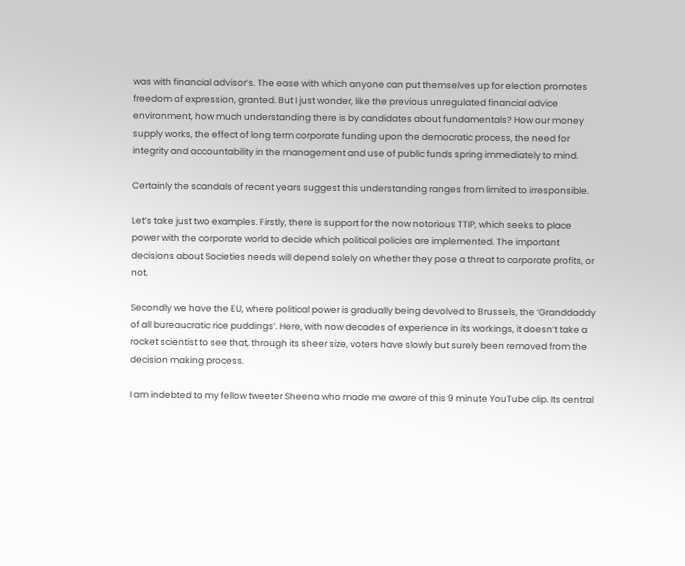was with financial advisor’s. The ease with which anyone can put themselves up for election promotes freedom of expression, granted. But I just wonder, like the previous unregulated financial advice environment, how much understanding there is by candidates about fundamentals? How our money supply works, the effect of long term corporate funding upon the democratic process, the need for integrity and accountability in the management and use of public funds spring immediately to mind.

Certainly the scandals of recent years suggest this understanding ranges from limited to irresponsible.

Let’s take just two examples. Firstly, there is support for the now notorious TTIP, which seeks to place power with the corporate world to decide which political policies are implemented. The important decisions about Societies needs will depend solely on whether they pose a threat to corporate profits, or not.

Secondly we have the EU, where political power is gradually being devolved to Brussels, the ‘Granddaddy of all bureaucratic rice puddings’. Here, with now decades of experience in its workings, it doesn’t take a rocket scientist to see that, through its sheer size, voters have slowly but surely been removed from the decision making process.

I am indebted to my fellow tweeter Sheena who made me aware of this 9 minute YouTube clip. Its central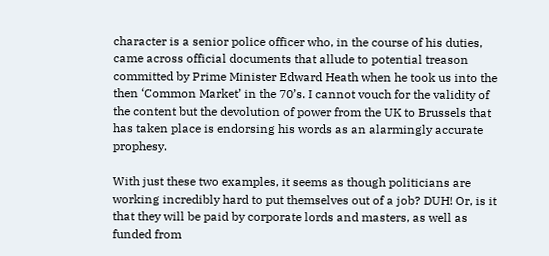character is a senior police officer who, in the course of his duties, came across official documents that allude to potential treason committed by Prime Minister Edward Heath when he took us into the then ‘Common Market’ in the 70’s. I cannot vouch for the validity of the content but the devolution of power from the UK to Brussels that has taken place is endorsing his words as an alarmingly accurate prophesy.

With just these two examples, it seems as though politicians are working incredibly hard to put themselves out of a job? DUH! Or, is it that they will be paid by corporate lords and masters, as well as funded from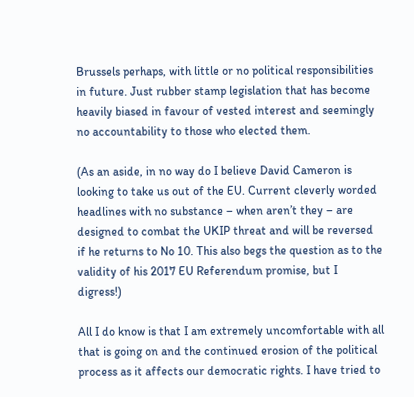Brussels perhaps, with little or no political responsibilities in future. Just rubber stamp legislation that has become heavily biased in favour of vested interest and seemingly no accountability to those who elected them.

(As an aside, in no way do I believe David Cameron is looking to take us out of the EU. Current cleverly worded headlines with no substance – when aren’t they – are designed to combat the UKIP threat and will be reversed if he returns to No 10. This also begs the question as to the validity of his 2017 EU Referendum promise, but I digress!)

All I do know is that I am extremely uncomfortable with all that is going on and the continued erosion of the political process as it affects our democratic rights. I have tried to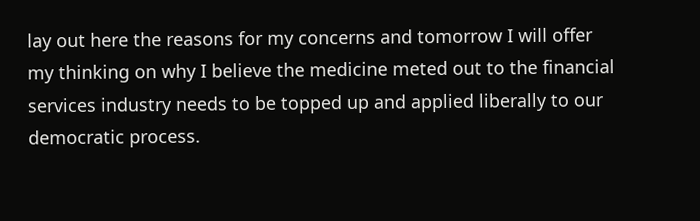lay out here the reasons for my concerns and tomorrow I will offer my thinking on why I believe the medicine meted out to the financial services industry needs to be topped up and applied liberally to our democratic process.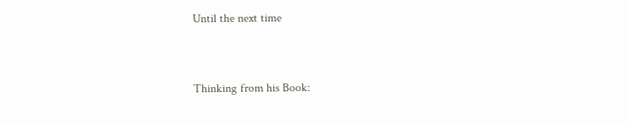Until the next time


Thinking from his Book: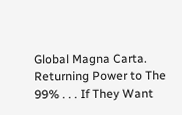Global Magna Carta. Returning Power to The 99% . . . If They Want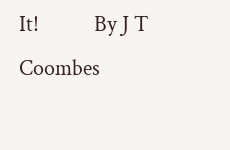It!           By J T Coombes